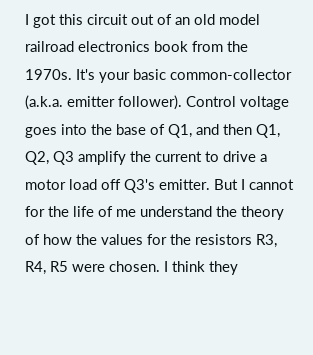I got this circuit out of an old model railroad electronics book from the 1970s. It's your basic common-collector (a.k.a. emitter follower). Control voltage goes into the base of Q1, and then Q1, Q2, Q3 amplify the current to drive a motor load off Q3's emitter. But I cannot for the life of me understand the theory of how the values for the resistors R3, R4, R5 were chosen. I think they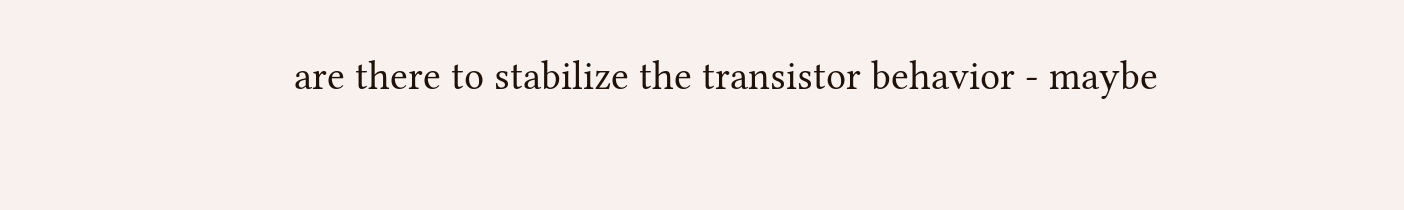are there to stabilize the transistor behavior - maybe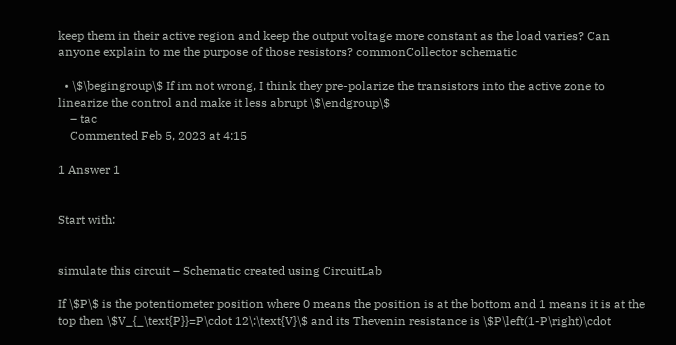keep them in their active region and keep the output voltage more constant as the load varies? Can anyone explain to me the purpose of those resistors? commonCollector schematic

  • \$\begingroup\$ If im not wrong, I think they pre-polarize the transistors into the active zone to linearize the control and make it less abrupt \$\endgroup\$
    – tac
    Commented Feb 5, 2023 at 4:15

1 Answer 1


Start with:


simulate this circuit – Schematic created using CircuitLab

If \$P\$ is the potentiometer position where 0 means the position is at the bottom and 1 means it is at the top then \$V_{_\text{P}}=P\cdot 12\:\text{V}\$ and its Thevenin resistance is \$P\left(1-P\right)\cdot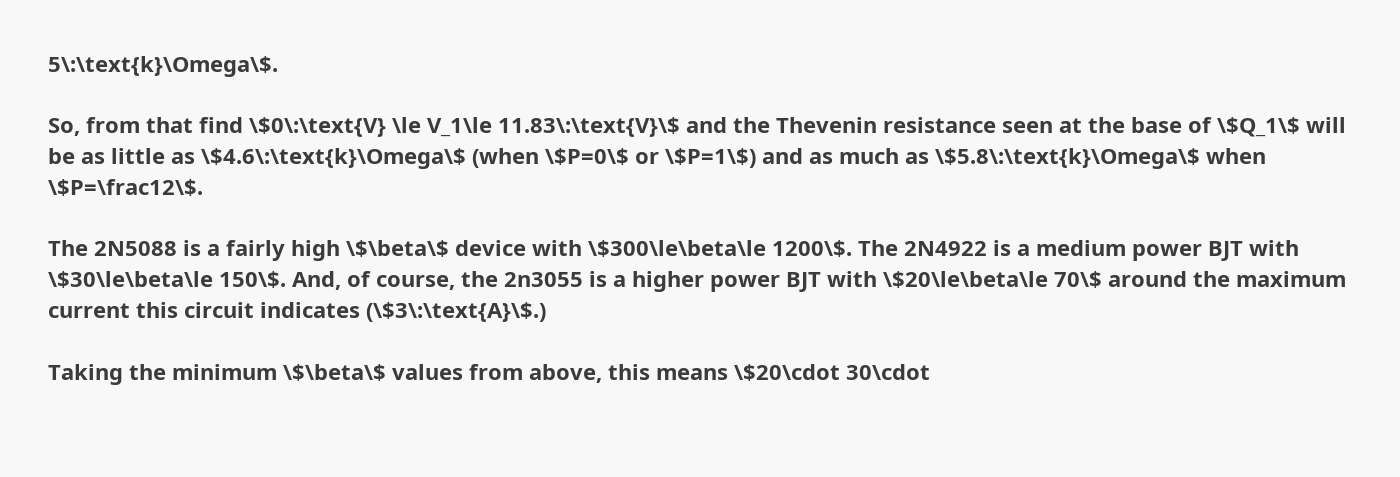5\:\text{k}\Omega\$.

So, from that find \$0\:\text{V} \le V_1\le 11.83\:\text{V}\$ and the Thevenin resistance seen at the base of \$Q_1\$ will be as little as \$4.6\:\text{k}\Omega\$ (when \$P=0\$ or \$P=1\$) and as much as \$5.8\:\text{k}\Omega\$ when \$P=\frac12\$.

The 2N5088 is a fairly high \$\beta\$ device with \$300\le\beta\le 1200\$. The 2N4922 is a medium power BJT with \$30\le\beta\le 150\$. And, of course, the 2n3055 is a higher power BJT with \$20\le\beta\le 70\$ around the maximum current this circuit indicates (\$3\:\text{A}\$.)

Taking the minimum \$\beta\$ values from above, this means \$20\cdot 30\cdot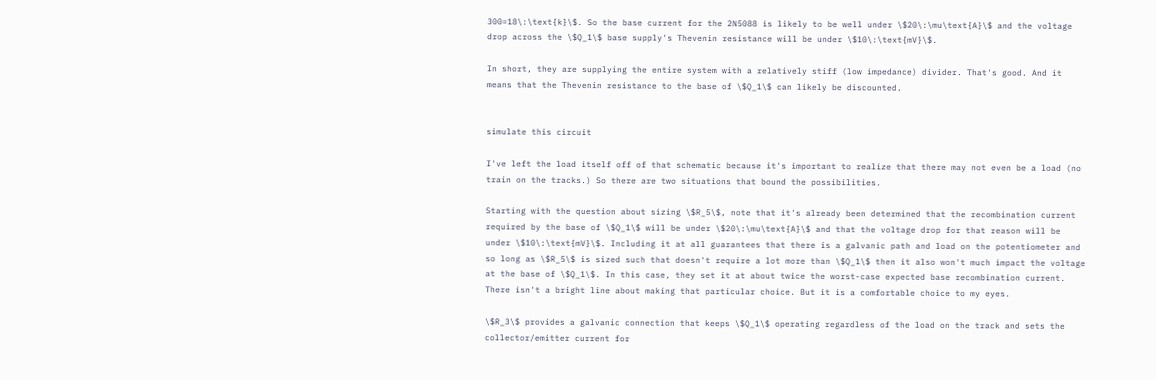300=18\:\text{k}\$. So the base current for the 2N5088 is likely to be well under \$20\:\mu\text{A}\$ and the voltage drop across the \$Q_1\$ base supply's Thevenin resistance will be under \$10\:\text{mV}\$.

In short, they are supplying the entire system with a relatively stiff (low impedance) divider. That's good. And it means that the Thevenin resistance to the base of \$Q_1\$ can likely be discounted.


simulate this circuit

I've left the load itself off of that schematic because it's important to realize that there may not even be a load (no train on the tracks.) So there are two situations that bound the possibilities.

Starting with the question about sizing \$R_5\$, note that it's already been determined that the recombination current required by the base of \$Q_1\$ will be under \$20\:\mu\text{A}\$ and that the voltage drop for that reason will be under \$10\:\text{mV}\$. Including it at all guarantees that there is a galvanic path and load on the potentiometer and so long as \$R_5\$ is sized such that doesn't require a lot more than \$Q_1\$ then it also won't much impact the voltage at the base of \$Q_1\$. In this case, they set it at about twice the worst-case expected base recombination current. There isn't a bright line about making that particular choice. But it is a comfortable choice to my eyes.

\$R_3\$ provides a galvanic connection that keeps \$Q_1\$ operating regardless of the load on the track and sets the collector/emitter current for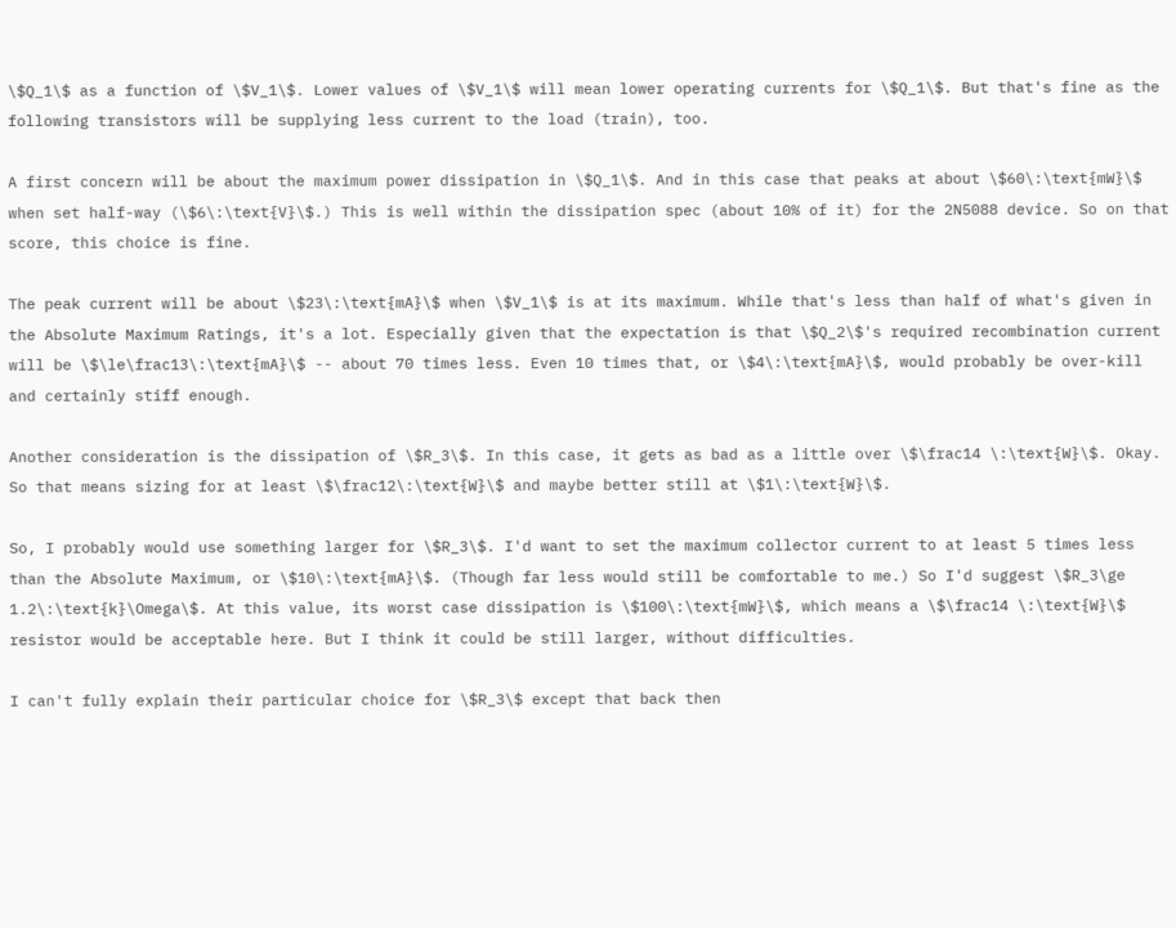\$Q_1\$ as a function of \$V_1\$. Lower values of \$V_1\$ will mean lower operating currents for \$Q_1\$. But that's fine as the following transistors will be supplying less current to the load (train), too.

A first concern will be about the maximum power dissipation in \$Q_1\$. And in this case that peaks at about \$60\:\text{mW}\$ when set half-way (\$6\:\text{V}\$.) This is well within the dissipation spec (about 10% of it) for the 2N5088 device. So on that score, this choice is fine.

The peak current will be about \$23\:\text{mA}\$ when \$V_1\$ is at its maximum. While that's less than half of what's given in the Absolute Maximum Ratings, it's a lot. Especially given that the expectation is that \$Q_2\$'s required recombination current will be \$\le\frac13\:\text{mA}\$ -- about 70 times less. Even 10 times that, or \$4\:\text{mA}\$, would probably be over-kill and certainly stiff enough.

Another consideration is the dissipation of \$R_3\$. In this case, it gets as bad as a little over \$\frac14 \:\text{W}\$. Okay. So that means sizing for at least \$\frac12\:\text{W}\$ and maybe better still at \$1\:\text{W}\$.

So, I probably would use something larger for \$R_3\$. I'd want to set the maximum collector current to at least 5 times less than the Absolute Maximum, or \$10\:\text{mA}\$. (Though far less would still be comfortable to me.) So I'd suggest \$R_3\ge 1.2\:\text{k}\Omega\$. At this value, its worst case dissipation is \$100\:\text{mW}\$, which means a \$\frac14 \:\text{W}\$ resistor would be acceptable here. But I think it could be still larger, without difficulties.

I can't fully explain their particular choice for \$R_3\$ except that back then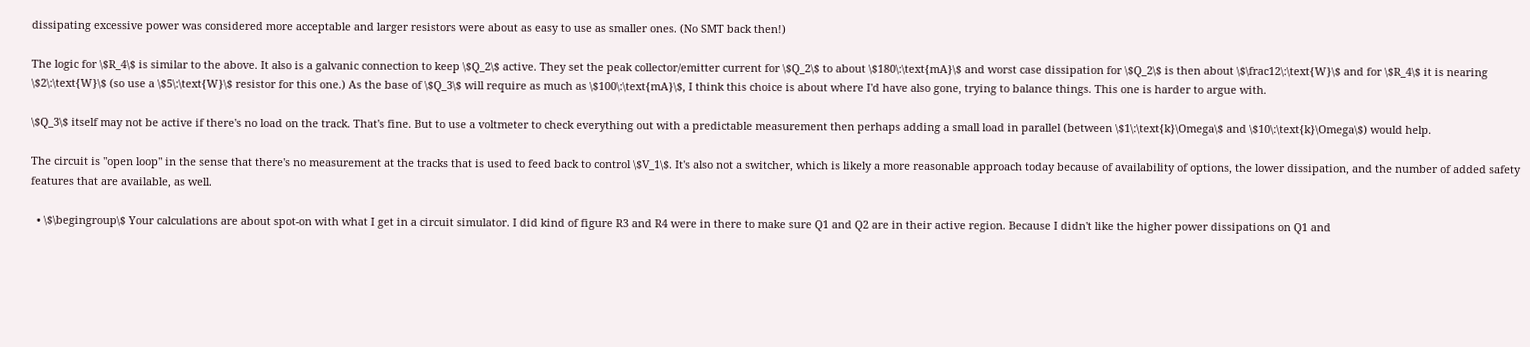dissipating excessive power was considered more acceptable and larger resistors were about as easy to use as smaller ones. (No SMT back then!)

The logic for \$R_4\$ is similar to the above. It also is a galvanic connection to keep \$Q_2\$ active. They set the peak collector/emitter current for \$Q_2\$ to about \$180\:\text{mA}\$ and worst case dissipation for \$Q_2\$ is then about \$\frac12\:\text{W}\$ and for \$R_4\$ it is nearing \$2\:\text{W}\$ (so use a \$5\:\text{W}\$ resistor for this one.) As the base of \$Q_3\$ will require as much as \$100\:\text{mA}\$, I think this choice is about where I'd have also gone, trying to balance things. This one is harder to argue with.

\$Q_3\$ itself may not be active if there's no load on the track. That's fine. But to use a voltmeter to check everything out with a predictable measurement then perhaps adding a small load in parallel (between \$1\:\text{k}\Omega\$ and \$10\:\text{k}\Omega\$) would help.

The circuit is "open loop" in the sense that there's no measurement at the tracks that is used to feed back to control \$V_1\$. It's also not a switcher, which is likely a more reasonable approach today because of availability of options, the lower dissipation, and the number of added safety features that are available, as well.

  • \$\begingroup\$ Your calculations are about spot-on with what I get in a circuit simulator. I did kind of figure R3 and R4 were in there to make sure Q1 and Q2 are in their active region. Because I didn't like the higher power dissipations on Q1 and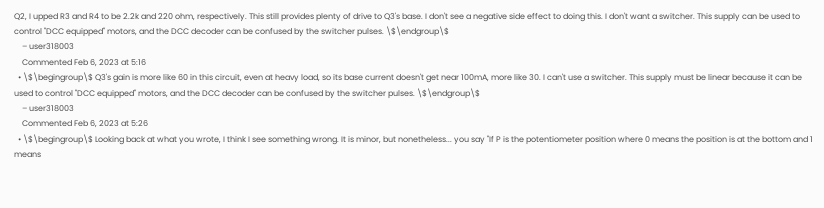Q2, I upped R3 and R4 to be 2.2k and 220 ohm, respectively. This still provides plenty of drive to Q3's base. I don't see a negative side effect to doing this. I don't want a switcher. This supply can be used to control "DCC equipped" motors, and the DCC decoder can be confused by the switcher pulses. \$\endgroup\$
    – user318003
    Commented Feb 6, 2023 at 5:16
  • \$\begingroup\$ Q3's gain is more like 60 in this circuit, even at heavy load, so its base current doesn't get near 100mA, more like 30. I can't use a switcher. This supply must be linear because it can be used to control "DCC equipped" motors, and the DCC decoder can be confused by the switcher pulses. \$\endgroup\$
    – user318003
    Commented Feb 6, 2023 at 5:26
  • \$\begingroup\$ Looking back at what you wrote, I think I see something wrong. It is minor, but nonetheless... you say "If P is the potentiometer position where 0 means the position is at the bottom and 1 means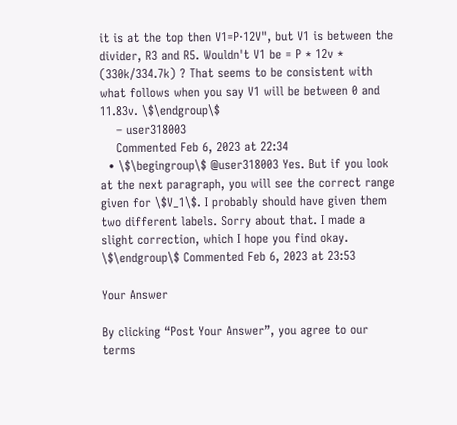it is at the top then V1=P⋅12V", but V1 is between the divider, R3 and R5. Wouldn't V1 be = P * 12v * (330k/334.7k) ? That seems to be consistent with what follows when you say V1 will be between 0 and 11.83v. \$\endgroup\$
    – user318003
    Commented Feb 6, 2023 at 22:34
  • \$\begingroup\$ @user318003 Yes. But if you look at the next paragraph, you will see the correct range given for \$V_1\$. I probably should have given them two different labels. Sorry about that. I made a slight correction, which I hope you find okay. \$\endgroup\$ Commented Feb 6, 2023 at 23:53

Your Answer

By clicking “Post Your Answer”, you agree to our terms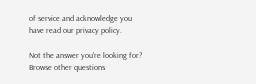of service and acknowledge you have read our privacy policy.

Not the answer you're looking for? Browse other questions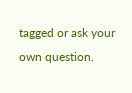tagged or ask your own question.